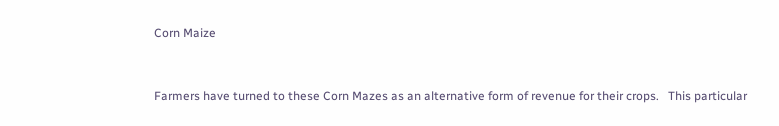Corn Maize


Farmers have turned to these Corn Mazes as an alternative form of revenue for their crops.   This particular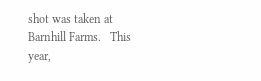shot was taken at Barnhill Farms.   This year,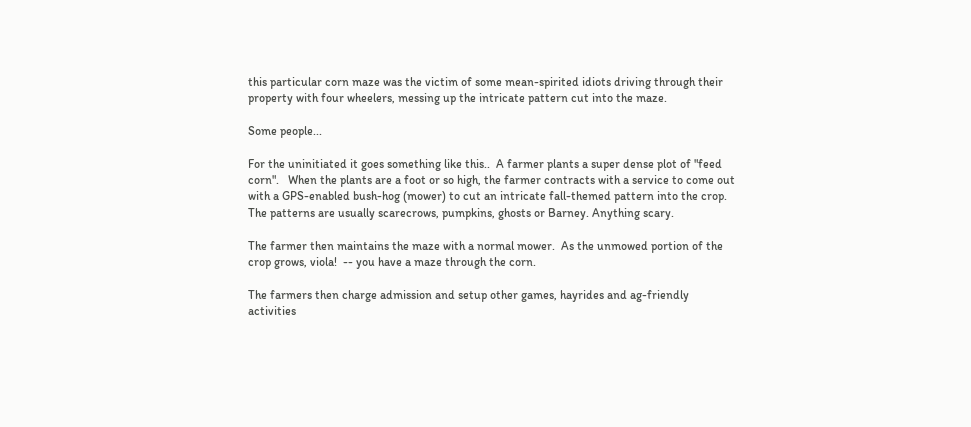this particular corn maze was the victim of some mean-spirited idiots driving through their property with four wheelers, messing up the intricate pattern cut into the maze.

Some people...

For the uninitiated it goes something like this..  A farmer plants a super dense plot of "feed corn".   When the plants are a foot or so high, the farmer contracts with a service to come out with a GPS-enabled bush-hog (mower) to cut an intricate fall-themed pattern into the crop.   The patterns are usually scarecrows, pumpkins, ghosts or Barney. Anything scary.

The farmer then maintains the maze with a normal mower.  As the unmowed portion of the crop grows, viola!  -- you have a maze through the corn.

The farmers then charge admission and setup other games, hayrides and ag-friendly activities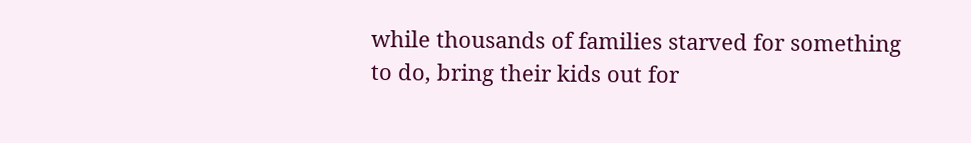while thousands of families starved for something to do, bring their kids out for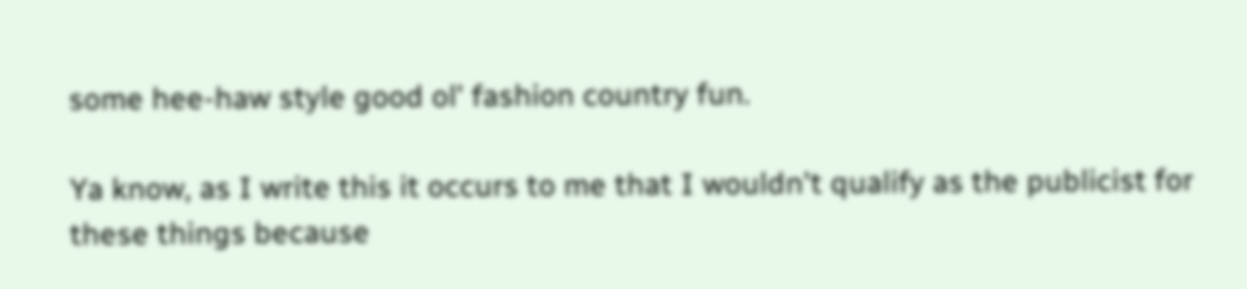some hee-haw style good ol' fashion country fun.

Ya know, as I write this it occurs to me that I wouldn't qualify as the publicist for these things because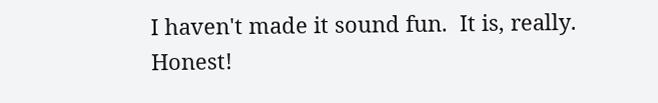I haven't made it sound fun.  It is, really.  Honest!